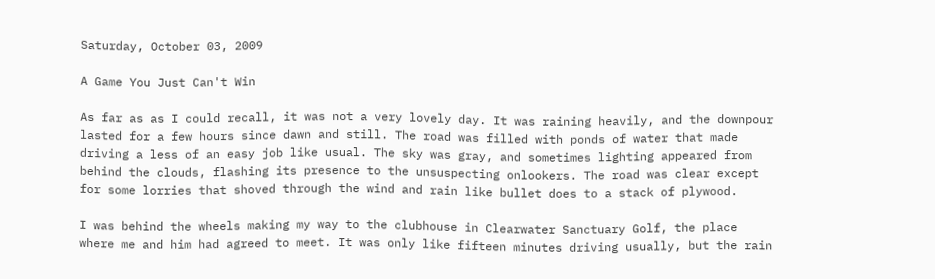Saturday, October 03, 2009

A Game You Just Can't Win

As far as as I could recall, it was not a very lovely day. It was raining heavily, and the downpour lasted for a few hours since dawn and still. The road was filled with ponds of water that made driving a less of an easy job like usual. The sky was gray, and sometimes lighting appeared from behind the clouds, flashing its presence to the unsuspecting onlookers. The road was clear except for some lorries that shoved through the wind and rain like bullet does to a stack of plywood.

I was behind the wheels making my way to the clubhouse in Clearwater Sanctuary Golf, the place where me and him had agreed to meet. It was only like fifteen minutes driving usually, but the rain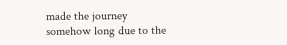made the journey somehow long due to the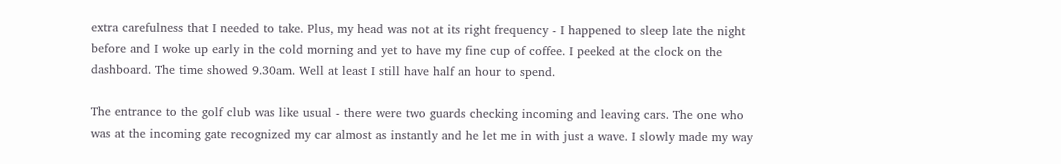extra carefulness that I needed to take. Plus, my head was not at its right frequency - I happened to sleep late the night before and I woke up early in the cold morning and yet to have my fine cup of coffee. I peeked at the clock on the dashboard. The time showed 9.30am. Well at least I still have half an hour to spend.

The entrance to the golf club was like usual - there were two guards checking incoming and leaving cars. The one who was at the incoming gate recognized my car almost as instantly and he let me in with just a wave. I slowly made my way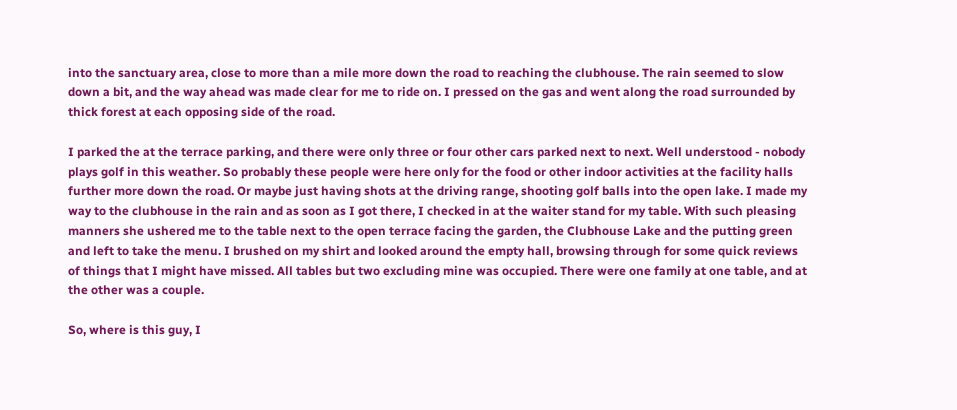into the sanctuary area, close to more than a mile more down the road to reaching the clubhouse. The rain seemed to slow down a bit, and the way ahead was made clear for me to ride on. I pressed on the gas and went along the road surrounded by thick forest at each opposing side of the road.

I parked the at the terrace parking, and there were only three or four other cars parked next to next. Well understood - nobody plays golf in this weather. So probably these people were here only for the food or other indoor activities at the facility halls further more down the road. Or maybe just having shots at the driving range, shooting golf balls into the open lake. I made my way to the clubhouse in the rain and as soon as I got there, I checked in at the waiter stand for my table. With such pleasing manners she ushered me to the table next to the open terrace facing the garden, the Clubhouse Lake and the putting green and left to take the menu. I brushed on my shirt and looked around the empty hall, browsing through for some quick reviews of things that I might have missed. All tables but two excluding mine was occupied. There were one family at one table, and at the other was a couple.

So, where is this guy, I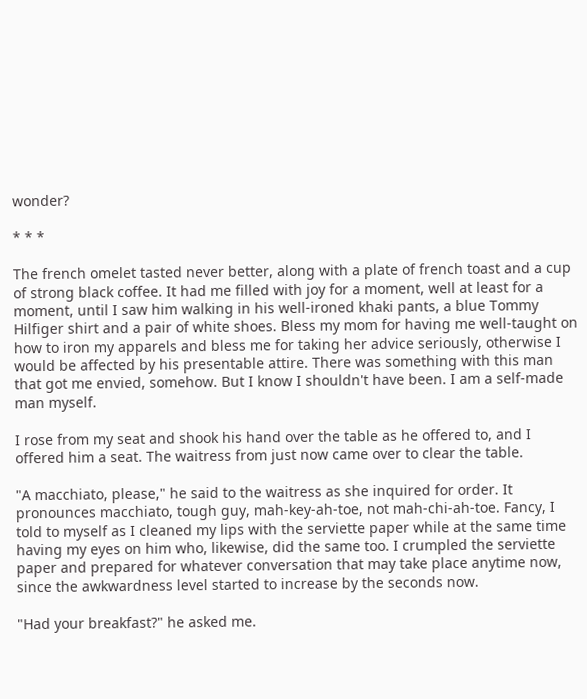wonder?

* * *

The french omelet tasted never better, along with a plate of french toast and a cup of strong black coffee. It had me filled with joy for a moment, well at least for a moment, until I saw him walking in his well-ironed khaki pants, a blue Tommy Hilfiger shirt and a pair of white shoes. Bless my mom for having me well-taught on how to iron my apparels and bless me for taking her advice seriously, otherwise I would be affected by his presentable attire. There was something with this man that got me envied, somehow. But I know I shouldn't have been. I am a self-made man myself.

I rose from my seat and shook his hand over the table as he offered to, and I offered him a seat. The waitress from just now came over to clear the table.

"A macchiato, please," he said to the waitress as she inquired for order. It pronounces macchiato, tough guy, mah-key-ah-toe, not mah-chi-ah-toe. Fancy, I told to myself as I cleaned my lips with the serviette paper while at the same time having my eyes on him who, likewise, did the same too. I crumpled the serviette paper and prepared for whatever conversation that may take place anytime now, since the awkwardness level started to increase by the seconds now.

"Had your breakfast?" he asked me.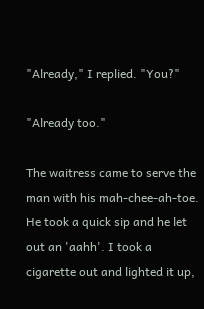"Already," I replied. "You?"

"Already too."

The waitress came to serve the man with his mah-chee-ah-toe. He took a quick sip and he let out an 'aahh'. I took a cigarette out and lighted it up,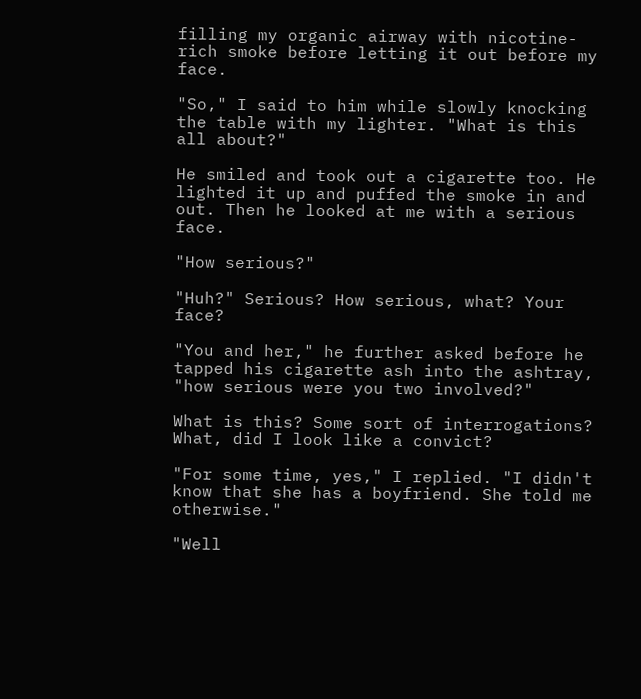filling my organic airway with nicotine-rich smoke before letting it out before my face.

"So," I said to him while slowly knocking the table with my lighter. "What is this all about?"

He smiled and took out a cigarette too. He lighted it up and puffed the smoke in and out. Then he looked at me with a serious face.

"How serious?"

"Huh?" Serious? How serious, what? Your face?

"You and her," he further asked before he tapped his cigarette ash into the ashtray, "how serious were you two involved?"

What is this? Some sort of interrogations? What, did I look like a convict?

"For some time, yes," I replied. "I didn't know that she has a boyfriend. She told me otherwise."

"Well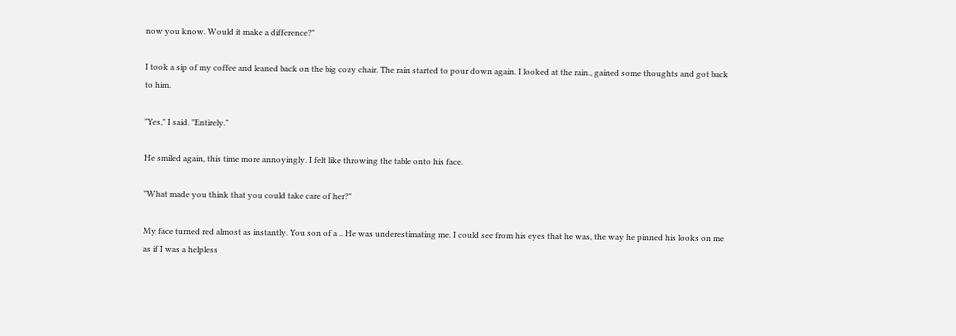now you know. Would it make a difference?"

I took a sip of my coffee and leaned back on the big cozy chair. The rain started to pour down again. I looked at the rain., gained some thoughts and got back to him.

"Yes," I said. "Entirely."

He smiled again, this time more annoyingly. I felt like throwing the table onto his face.

"What made you think that you could take care of her?"

My face turned red almost as instantly. You son of a .. He was underestimating me. I could see from his eyes that he was, the way he pinned his looks on me as if I was a helpless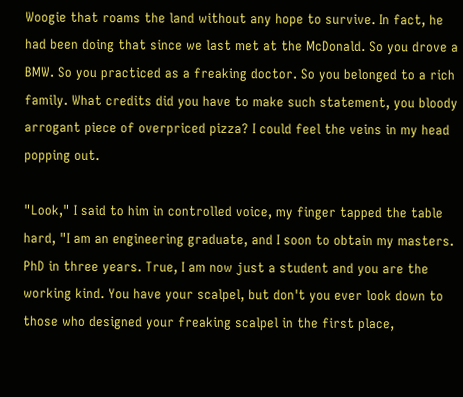Woogie that roams the land without any hope to survive. In fact, he had been doing that since we last met at the McDonald. So you drove a BMW. So you practiced as a freaking doctor. So you belonged to a rich family. What credits did you have to make such statement, you bloody arrogant piece of overpriced pizza? I could feel the veins in my head popping out.

"Look," I said to him in controlled voice, my finger tapped the table hard, "I am an engineering graduate, and I soon to obtain my masters. PhD in three years. True, I am now just a student and you are the working kind. You have your scalpel, but don't you ever look down to those who designed your freaking scalpel in the first place,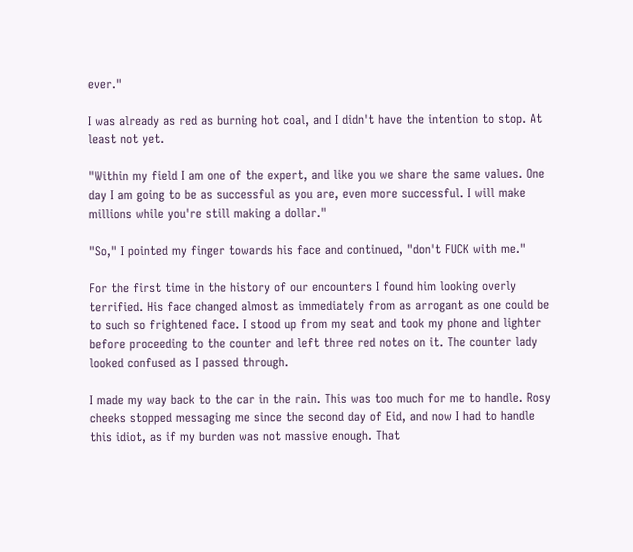ever."

I was already as red as burning hot coal, and I didn't have the intention to stop. At least not yet.

"Within my field I am one of the expert, and like you we share the same values. One day I am going to be as successful as you are, even more successful. I will make millions while you're still making a dollar."

"So," I pointed my finger towards his face and continued, "don't FUCK with me."

For the first time in the history of our encounters I found him looking overly terrified. His face changed almost as immediately from as arrogant as one could be to such so frightened face. I stood up from my seat and took my phone and lighter before proceeding to the counter and left three red notes on it. The counter lady looked confused as I passed through.

I made my way back to the car in the rain. This was too much for me to handle. Rosy cheeks stopped messaging me since the second day of Eid, and now I had to handle this idiot, as if my burden was not massive enough. That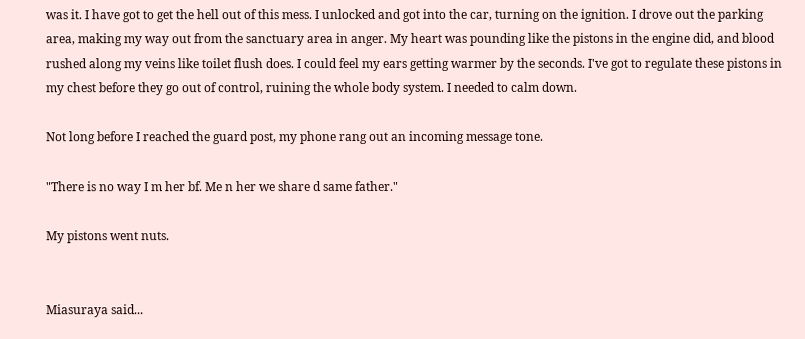was it. I have got to get the hell out of this mess. I unlocked and got into the car, turning on the ignition. I drove out the parking area, making my way out from the sanctuary area in anger. My heart was pounding like the pistons in the engine did, and blood rushed along my veins like toilet flush does. I could feel my ears getting warmer by the seconds. I've got to regulate these pistons in my chest before they go out of control, ruining the whole body system. I needed to calm down.

Not long before I reached the guard post, my phone rang out an incoming message tone.

"There is no way I m her bf. Me n her we share d same father."

My pistons went nuts.


Miasuraya said...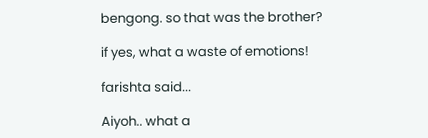bengong. so that was the brother?

if yes, what a waste of emotions!

farishta said...

Aiyoh.. what a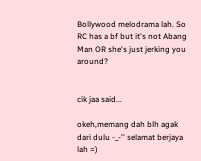Bollywood melodrama lah. So RC has a bf but it's not Abang Man OR she's just jerking you around?


cik jaa said...

okeh,memang dah blh agak dari dulu -_-'' selamat berjaya lah =)